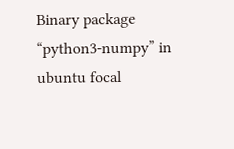Binary package “python3-numpy” in ubuntu focal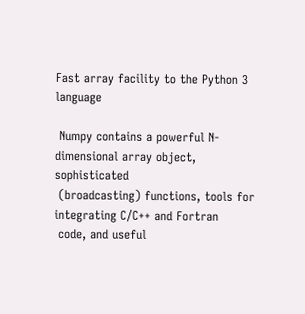Fast array facility to the Python 3 language

 Numpy contains a powerful N-dimensional array object, sophisticated
 (broadcasting) functions, tools for integrating C/C++ and Fortran
 code, and useful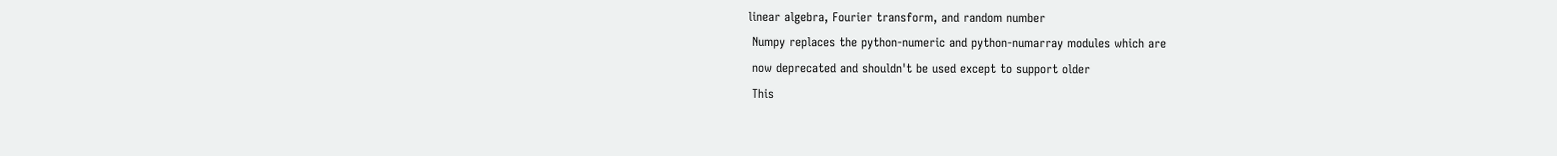linear algebra, Fourier transform, and random number
 Numpy replaces the python-numeric and python-numarray modules which are
 now deprecated and shouldn't be used except to support older
 This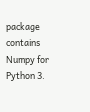package contains Numpy for Python 3.